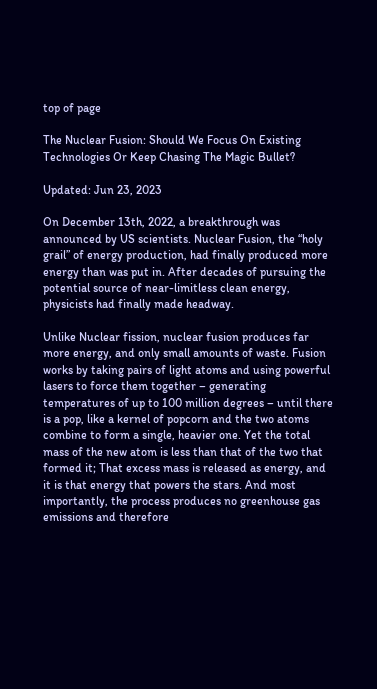top of page

The Nuclear Fusion: Should We Focus On Existing Technologies Or Keep Chasing The Magic Bullet?

Updated: Jun 23, 2023

On December 13th, 2022, a breakthrough was announced by US scientists. Nuclear Fusion, the “holy grail” of energy production, had finally produced more energy than was put in. After decades of pursuing the potential source of near-limitless clean energy, physicists had finally made headway.

Unlike Nuclear fission, nuclear fusion produces far more energy, and only small amounts of waste. Fusion works by taking pairs of light atoms and using powerful lasers to force them together – generating temperatures of up to 100 million degrees – until there is a pop, like a kernel of popcorn and the two atoms combine to form a single, heavier one. Yet the total mass of the new atom is less than that of the two that formed it; That excess mass is released as energy, and it is that energy that powers the stars. And most importantly, the process produces no greenhouse gas emissions and therefore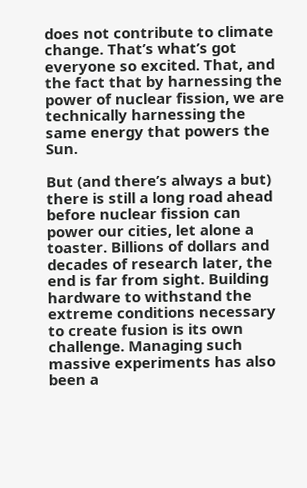does not contribute to climate change. That’s what’s got everyone so excited. That, and the fact that by harnessing the power of nuclear fission, we are technically harnessing the same energy that powers the Sun.

But (and there’s always a but) there is still a long road ahead before nuclear fission can power our cities, let alone a toaster. Billions of dollars and decades of research later, the end is far from sight. Building hardware to withstand the extreme conditions necessary to create fusion is its own challenge. Managing such massive experiments has also been a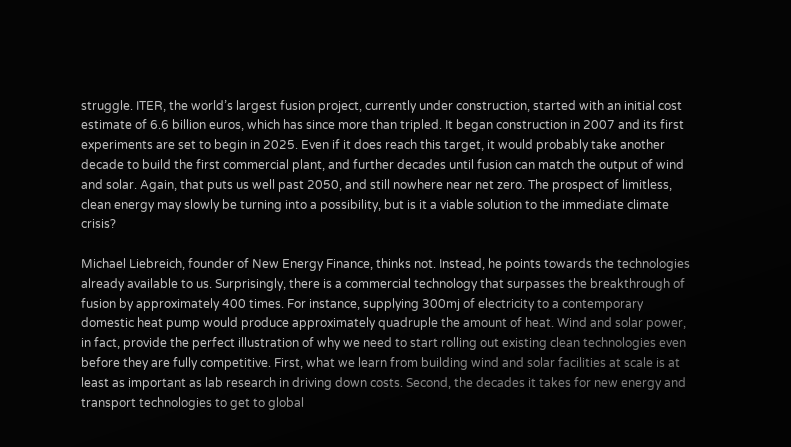struggle. ITER, the world’s largest fusion project, currently under construction, started with an initial cost estimate of 6.6 billion euros, which has since more than tripled. It began construction in 2007 and its first experiments are set to begin in 2025. Even if it does reach this target, it would probably take another decade to build the first commercial plant, and further decades until fusion can match the output of wind and solar. Again, that puts us well past 2050, and still nowhere near net zero. The prospect of limitless, clean energy may slowly be turning into a possibility, but is it a viable solution to the immediate climate crisis?

Michael Liebreich, founder of New Energy Finance, thinks not. Instead, he points towards the technologies already available to us. Surprisingly, there is a commercial technology that surpasses the breakthrough of fusion by approximately 400 times. For instance, supplying 300mj of electricity to a contemporary domestic heat pump would produce approximately quadruple the amount of heat. Wind and solar power, in fact, provide the perfect illustration of why we need to start rolling out existing clean technologies even before they are fully competitive. First, what we learn from building wind and solar facilities at scale is at least as important as lab research in driving down costs. Second, the decades it takes for new energy and transport technologies to get to global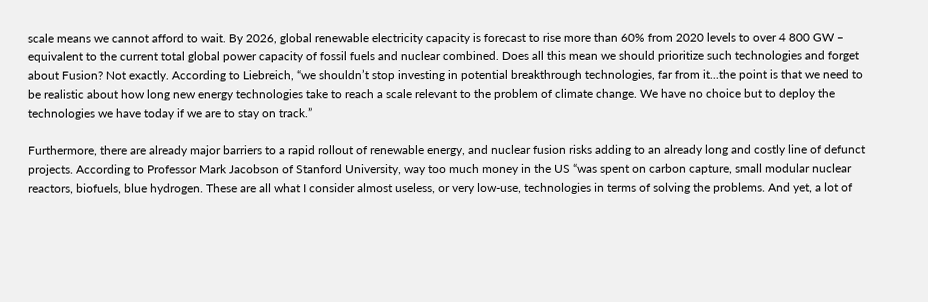scale means we cannot afford to wait. By 2026, global renewable electricity capacity is forecast to rise more than 60% from 2020 levels to over 4 800 GW – equivalent to the current total global power capacity of fossil fuels and nuclear combined. Does all this mean we should prioritize such technologies and forget about Fusion? Not exactly. According to Liebreich, “we shouldn’t stop investing in potential breakthrough technologies, far from it...the point is that we need to be realistic about how long new energy technologies take to reach a scale relevant to the problem of climate change. We have no choice but to deploy the technologies we have today if we are to stay on track.”

Furthermore, there are already major barriers to a rapid rollout of renewable energy, and nuclear fusion risks adding to an already long and costly line of defunct projects. According to Professor Mark Jacobson of Stanford University, way too much money in the US “was spent on carbon capture, small modular nuclear reactors, biofuels, blue hydrogen. These are all what I consider almost useless, or very low-use, technologies in terms of solving the problems. And yet, a lot of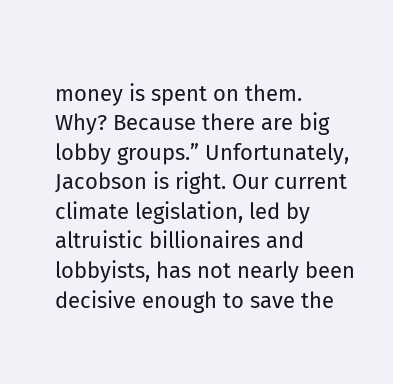money is spent on them. Why? Because there are big lobby groups.” Unfortunately, Jacobson is right. Our current climate legislation, led by altruistic billionaires and lobbyists, has not nearly been decisive enough to save the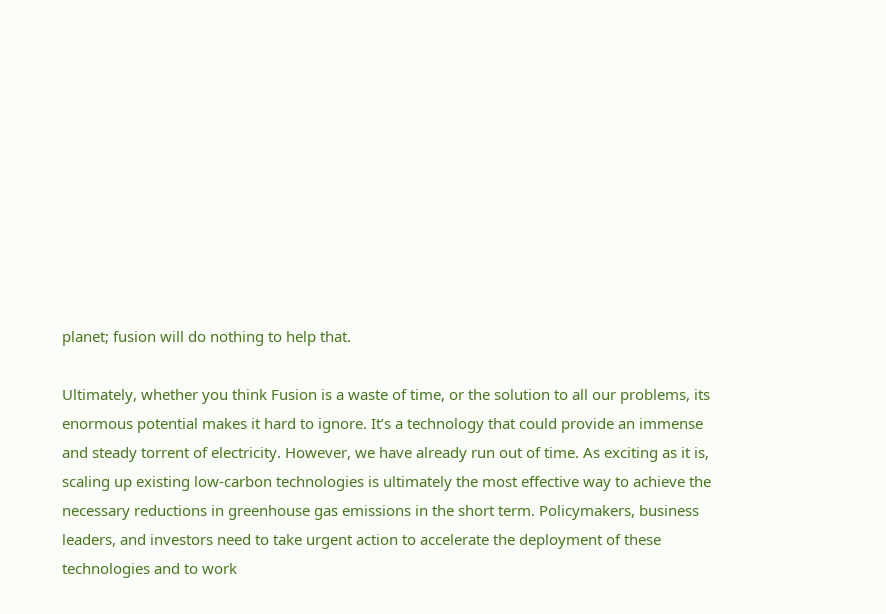planet; fusion will do nothing to help that.

Ultimately, whether you think Fusion is a waste of time, or the solution to all our problems, its enormous potential makes it hard to ignore. It’s a technology that could provide an immense and steady torrent of electricity. However, we have already run out of time. As exciting as it is, scaling up existing low-carbon technologies is ultimately the most effective way to achieve the necessary reductions in greenhouse gas emissions in the short term. Policymakers, business leaders, and investors need to take urgent action to accelerate the deployment of these technologies and to work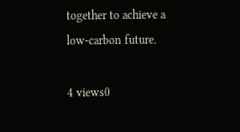together to achieve a low-carbon future.

4 views0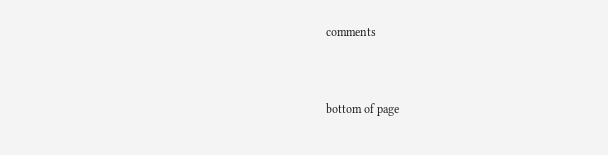comments


bottom of page